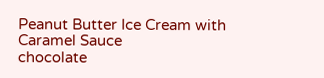Peanut Butter Ice Cream with Caramel Sauce
chocolate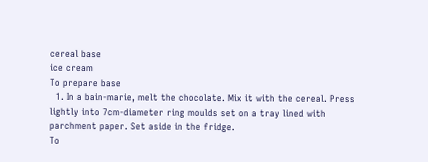cereal base
ice cream
To prepare base
  1. In a bain-marie, melt the chocolate. Mix it with the cereal. Press lightly into 7cm-diameter ring moulds set on a tray lined with parchment paper. Set aside in the fridge.
To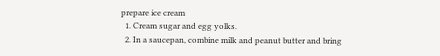prepare ice cream
  1. Cream sugar and egg yolks.
  2. In a saucepan, combine milk and peanut butter and bring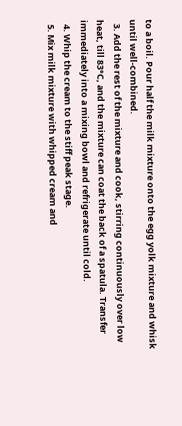to a boil. Pour half the milk mixture onto the egg yolk mixture and whisk until well-combined.
  3. Add the rest of the mixture and cook, stirring continuously over low heat, till 83°C, and the mixture can coat the back of a spatula. Transfer immediately into a mixing bowl and refrigerate until cold.
  4. Whip the cream to the stiff peak stage.
  5. Mix milk mixture with whipped cream and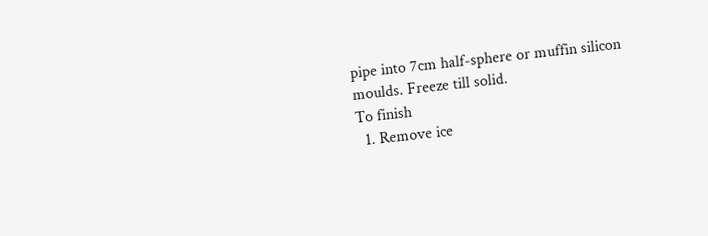pipe into 7cm half-sphere or muffin silicon moulds. Freeze till solid.
To finish
  1. Remove ice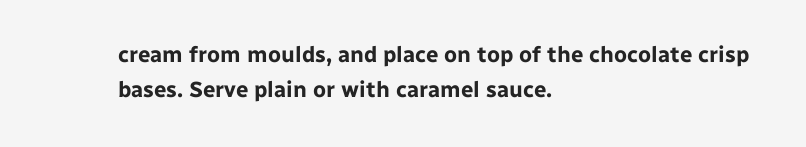cream from moulds, and place on top of the chocolate crisp bases. Serve plain or with caramel sauce.